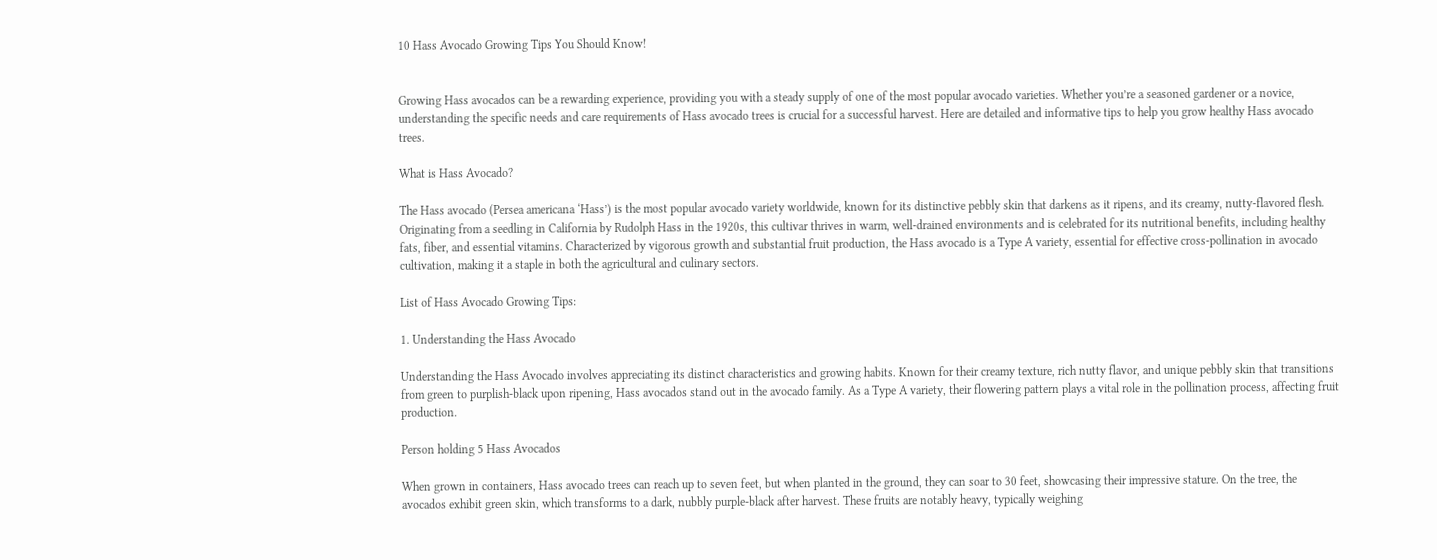10 Hass Avocado Growing Tips You Should Know!


Growing Hass avocados can be a rewarding experience, providing you with a steady supply of one of the most popular avocado varieties. Whether you’re a seasoned gardener or a novice, understanding the specific needs and care requirements of Hass avocado trees is crucial for a successful harvest. Here are detailed and informative tips to help you grow healthy Hass avocado trees.

What is Hass Avocado?

The Hass avocado (Persea americana ‘Hass’) is the most popular avocado variety worldwide, known for its distinctive pebbly skin that darkens as it ripens, and its creamy, nutty-flavored flesh. Originating from a seedling in California by Rudolph Hass in the 1920s, this cultivar thrives in warm, well-drained environments and is celebrated for its nutritional benefits, including healthy fats, fiber, and essential vitamins. Characterized by vigorous growth and substantial fruit production, the Hass avocado is a Type A variety, essential for effective cross-pollination in avocado cultivation, making it a staple in both the agricultural and culinary sectors.

List of Hass Avocado Growing Tips:

1. Understanding the Hass Avocado

Understanding the Hass Avocado involves appreciating its distinct characteristics and growing habits. Known for their creamy texture, rich nutty flavor, and unique pebbly skin that transitions from green to purplish-black upon ripening, Hass avocados stand out in the avocado family. As a Type A variety, their flowering pattern plays a vital role in the pollination process, affecting fruit production.

Person holding 5 Hass Avocados

When grown in containers, Hass avocado trees can reach up to seven feet, but when planted in the ground, they can soar to 30 feet, showcasing their impressive stature. On the tree, the avocados exhibit green skin, which transforms to a dark, nubbly purple-black after harvest. These fruits are notably heavy, typically weighing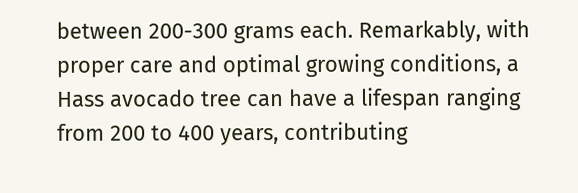between 200-300 grams each. Remarkably, with proper care and optimal growing conditions, a Hass avocado tree can have a lifespan ranging from 200 to 400 years, contributing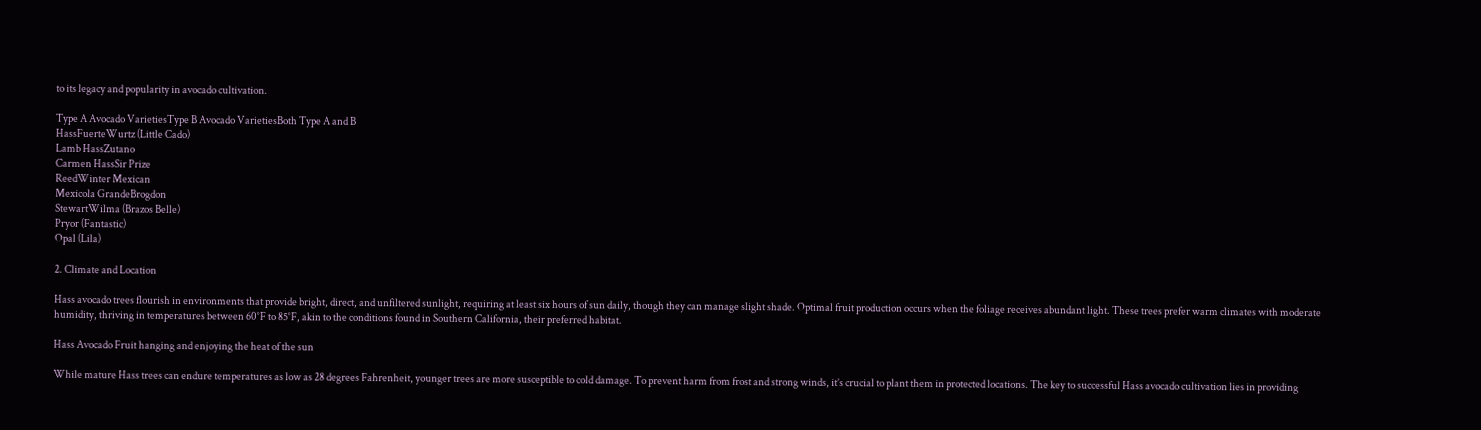to its legacy and popularity in avocado cultivation.

Type A Avocado VarietiesType B Avocado VarietiesBoth Type A and B
HassFuerteWurtz (Little Cado)
Lamb HassZutano
Carmen HassSir Prize
ReedWinter Mexican
Mexicola GrandeBrogdon
StewartWilma (Brazos Belle)
Pryor (Fantastic)
Opal (Lila)

2. Climate and Location

Hass avocado trees flourish in environments that provide bright, direct, and unfiltered sunlight, requiring at least six hours of sun daily, though they can manage slight shade. Optimal fruit production occurs when the foliage receives abundant light. These trees prefer warm climates with moderate humidity, thriving in temperatures between 60°F to 85°F, akin to the conditions found in Southern California, their preferred habitat.

Hass Avocado Fruit hanging and enjoying the heat of the sun

While mature Hass trees can endure temperatures as low as 28 degrees Fahrenheit, younger trees are more susceptible to cold damage. To prevent harm from frost and strong winds, it’s crucial to plant them in protected locations. The key to successful Hass avocado cultivation lies in providing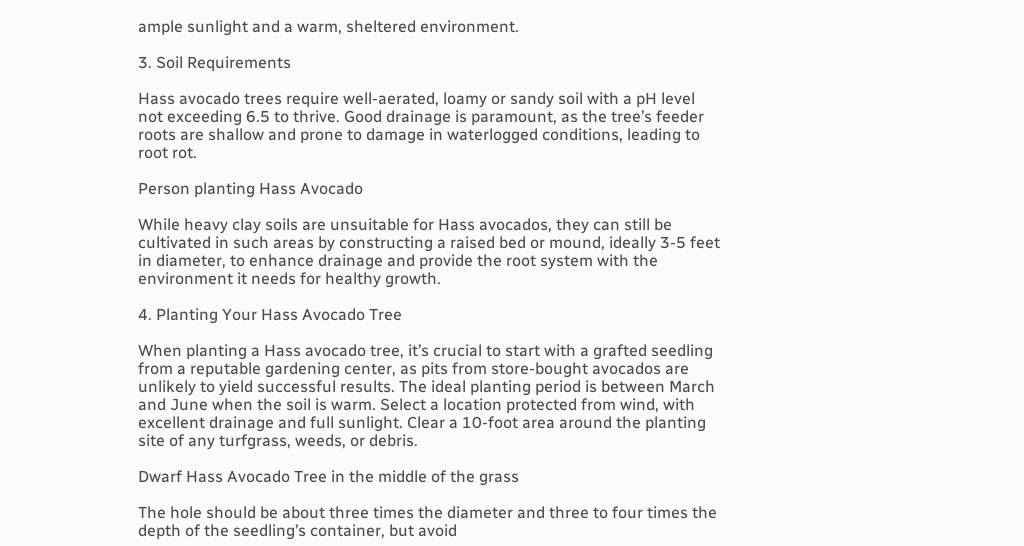ample sunlight and a warm, sheltered environment.

3. Soil Requirements

Hass avocado trees require well-aerated, loamy or sandy soil with a pH level not exceeding 6.5 to thrive. Good drainage is paramount, as the tree’s feeder roots are shallow and prone to damage in waterlogged conditions, leading to root rot.

Person planting Hass Avocado

While heavy clay soils are unsuitable for Hass avocados, they can still be cultivated in such areas by constructing a raised bed or mound, ideally 3-5 feet in diameter, to enhance drainage and provide the root system with the environment it needs for healthy growth.

4. Planting Your Hass Avocado Tree

When planting a Hass avocado tree, it’s crucial to start with a grafted seedling from a reputable gardening center, as pits from store-bought avocados are unlikely to yield successful results. The ideal planting period is between March and June when the soil is warm. Select a location protected from wind, with excellent drainage and full sunlight. Clear a 10-foot area around the planting site of any turfgrass, weeds, or debris.

Dwarf Hass Avocado Tree in the middle of the grass

The hole should be about three times the diameter and three to four times the depth of the seedling’s container, but avoid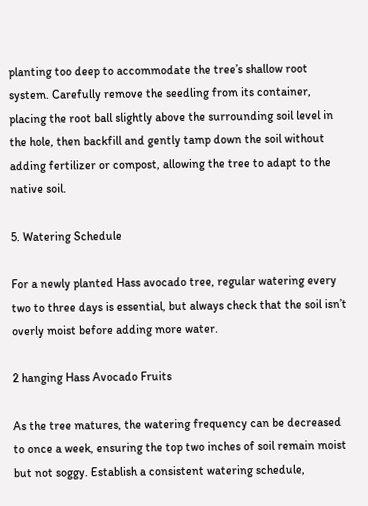planting too deep to accommodate the tree’s shallow root system. Carefully remove the seedling from its container, placing the root ball slightly above the surrounding soil level in the hole, then backfill and gently tamp down the soil without adding fertilizer or compost, allowing the tree to adapt to the native soil.

5. Watering Schedule

For a newly planted Hass avocado tree, regular watering every two to three days is essential, but always check that the soil isn’t overly moist before adding more water.

2 hanging Hass Avocado Fruits

As the tree matures, the watering frequency can be decreased to once a week, ensuring the top two inches of soil remain moist but not soggy. Establish a consistent watering schedule,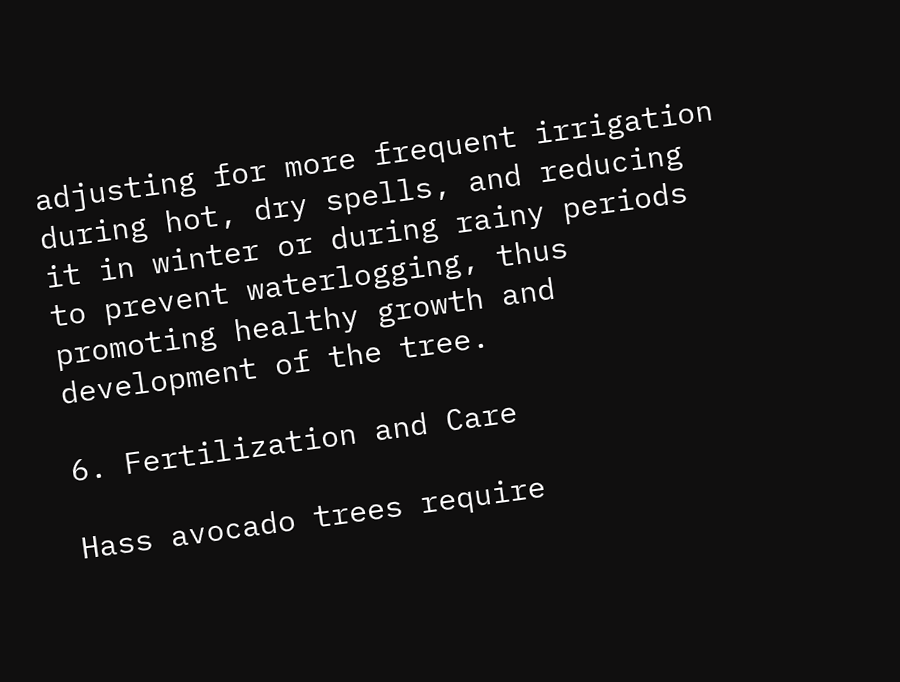adjusting for more frequent irrigation during hot, dry spells, and reducing it in winter or during rainy periods to prevent waterlogging, thus promoting healthy growth and development of the tree.

6. Fertilization and Care

Hass avocado trees require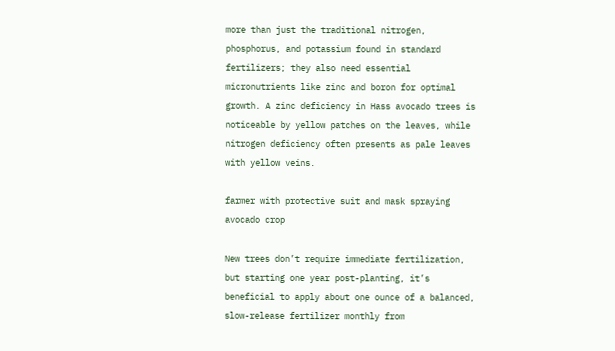more than just the traditional nitrogen, phosphorus, and potassium found in standard fertilizers; they also need essential micronutrients like zinc and boron for optimal growth. A zinc deficiency in Hass avocado trees is noticeable by yellow patches on the leaves, while nitrogen deficiency often presents as pale leaves with yellow veins.

farmer with protective suit and mask spraying avocado crop

New trees don’t require immediate fertilization, but starting one year post-planting, it’s beneficial to apply about one ounce of a balanced, slow-release fertilizer monthly from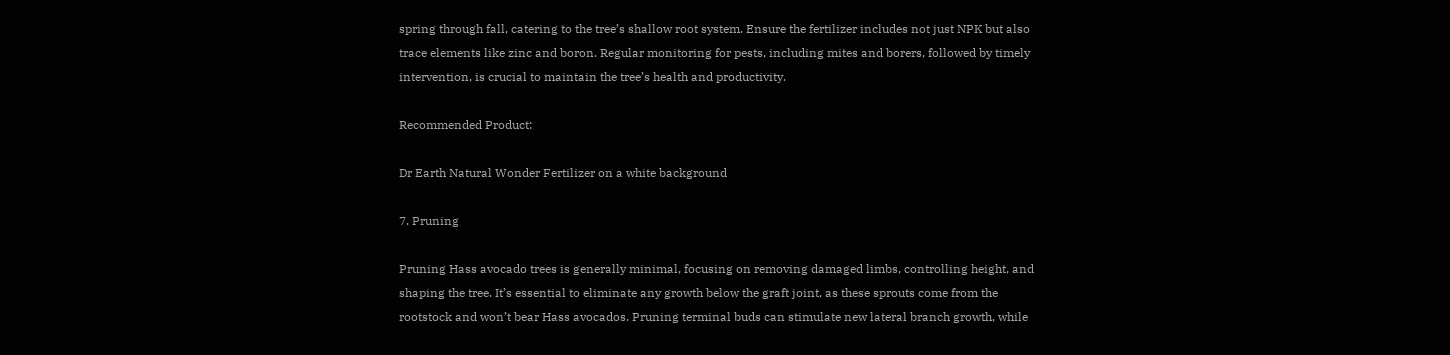spring through fall, catering to the tree’s shallow root system. Ensure the fertilizer includes not just NPK but also trace elements like zinc and boron. Regular monitoring for pests, including mites and borers, followed by timely intervention, is crucial to maintain the tree’s health and productivity.

Recommended Product:

Dr Earth Natural Wonder Fertilizer on a white background

7. Pruning

Pruning Hass avocado trees is generally minimal, focusing on removing damaged limbs, controlling height, and shaping the tree. It’s essential to eliminate any growth below the graft joint, as these sprouts come from the rootstock and won’t bear Hass avocados. Pruning terminal buds can stimulate new lateral branch growth, while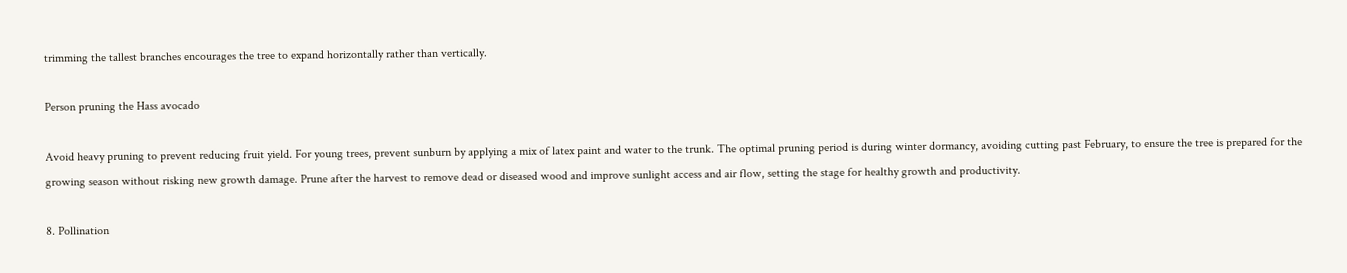trimming the tallest branches encourages the tree to expand horizontally rather than vertically.

Person pruning the Hass avocado

Avoid heavy pruning to prevent reducing fruit yield. For young trees, prevent sunburn by applying a mix of latex paint and water to the trunk. The optimal pruning period is during winter dormancy, avoiding cutting past February, to ensure the tree is prepared for the growing season without risking new growth damage. Prune after the harvest to remove dead or diseased wood and improve sunlight access and air flow, setting the stage for healthy growth and productivity.

8. Pollination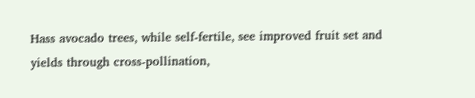Hass avocado trees, while self-fertile, see improved fruit set and yields through cross-pollination,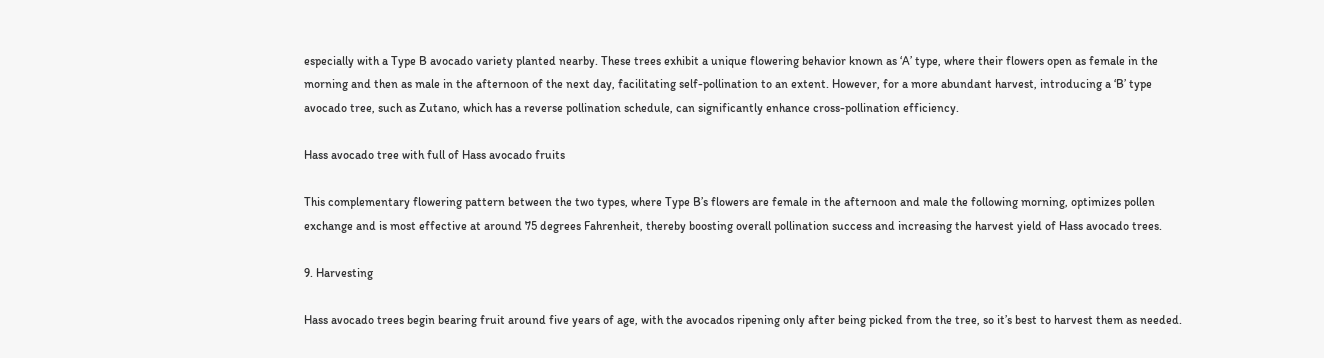especially with a Type B avocado variety planted nearby. These trees exhibit a unique flowering behavior known as ‘A’ type, where their flowers open as female in the morning and then as male in the afternoon of the next day, facilitating self-pollination to an extent. However, for a more abundant harvest, introducing a ‘B’ type avocado tree, such as Zutano, which has a reverse pollination schedule, can significantly enhance cross-pollination efficiency.

Hass avocado tree with full of Hass avocado fruits

This complementary flowering pattern between the two types, where Type B’s flowers are female in the afternoon and male the following morning, optimizes pollen exchange and is most effective at around 75 degrees Fahrenheit, thereby boosting overall pollination success and increasing the harvest yield of Hass avocado trees.

9. Harvesting

Hass avocado trees begin bearing fruit around five years of age, with the avocados ripening only after being picked from the tree, so it’s best to harvest them as needed.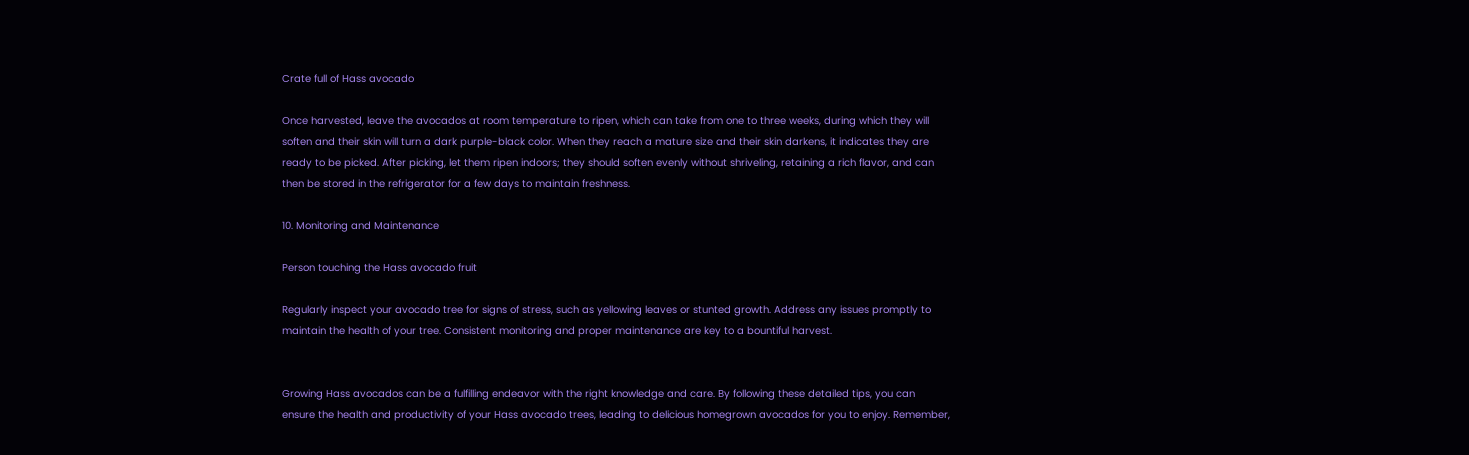Crate full of Hass avocado

Once harvested, leave the avocados at room temperature to ripen, which can take from one to three weeks, during which they will soften and their skin will turn a dark purple-black color. When they reach a mature size and their skin darkens, it indicates they are ready to be picked. After picking, let them ripen indoors; they should soften evenly without shriveling, retaining a rich flavor, and can then be stored in the refrigerator for a few days to maintain freshness.

10. Monitoring and Maintenance

Person touching the Hass avocado fruit

Regularly inspect your avocado tree for signs of stress, such as yellowing leaves or stunted growth. Address any issues promptly to maintain the health of your tree. Consistent monitoring and proper maintenance are key to a bountiful harvest.


Growing Hass avocados can be a fulfilling endeavor with the right knowledge and care. By following these detailed tips, you can ensure the health and productivity of your Hass avocado trees, leading to delicious homegrown avocados for you to enjoy. Remember,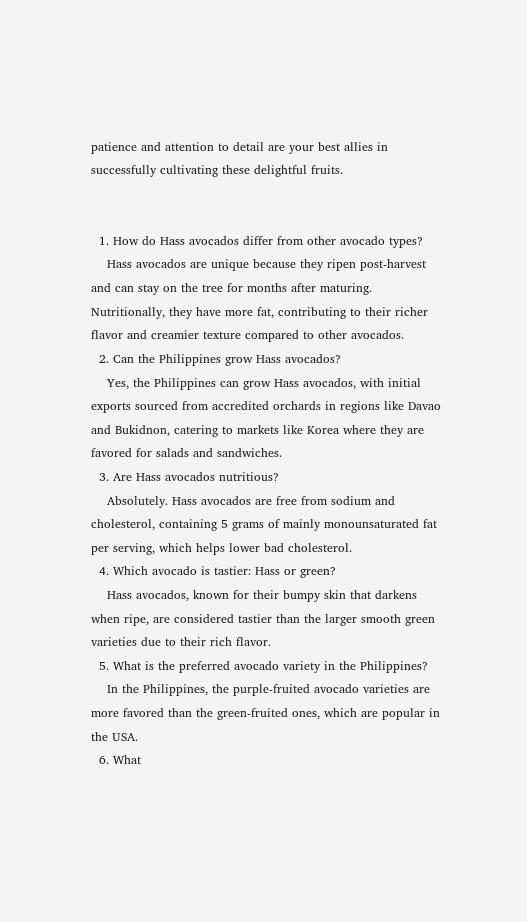patience and attention to detail are your best allies in successfully cultivating these delightful fruits.


  1. How do Hass avocados differ from other avocado types?
    Hass avocados are unique because they ripen post-harvest and can stay on the tree for months after maturing. Nutritionally, they have more fat, contributing to their richer flavor and creamier texture compared to other avocados.
  2. Can the Philippines grow Hass avocados?
    Yes, the Philippines can grow Hass avocados, with initial exports sourced from accredited orchards in regions like Davao and Bukidnon, catering to markets like Korea where they are favored for salads and sandwiches.
  3. Are Hass avocados nutritious?
    Absolutely. Hass avocados are free from sodium and cholesterol, containing 5 grams of mainly monounsaturated fat per serving, which helps lower bad cholesterol.
  4. Which avocado is tastier: Hass or green?
    Hass avocados, known for their bumpy skin that darkens when ripe, are considered tastier than the larger smooth green varieties due to their rich flavor.
  5. What is the preferred avocado variety in the Philippines?
    In the Philippines, the purple-fruited avocado varieties are more favored than the green-fruited ones, which are popular in the USA.
  6. What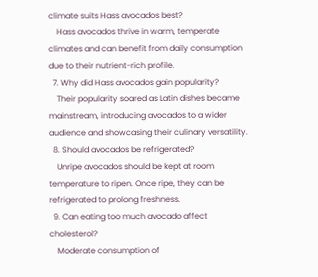climate suits Hass avocados best?
    Hass avocados thrive in warm, temperate climates and can benefit from daily consumption due to their nutrient-rich profile.
  7. Why did Hass avocados gain popularity?
    Their popularity soared as Latin dishes became mainstream, introducing avocados to a wider audience and showcasing their culinary versatility.
  8. Should avocados be refrigerated?
    Unripe avocados should be kept at room temperature to ripen. Once ripe, they can be refrigerated to prolong freshness.
  9. Can eating too much avocado affect cholesterol?
    Moderate consumption of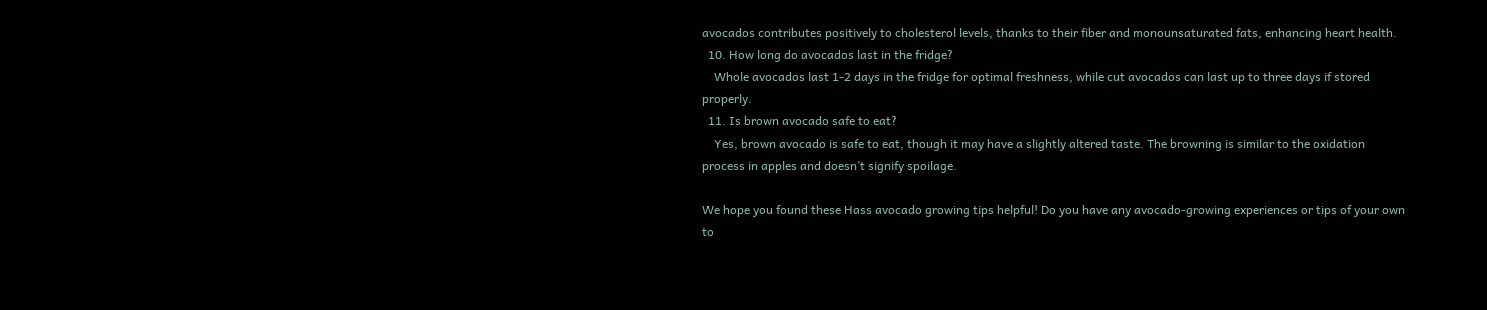avocados contributes positively to cholesterol levels, thanks to their fiber and monounsaturated fats, enhancing heart health.
  10. How long do avocados last in the fridge?
    Whole avocados last 1-2 days in the fridge for optimal freshness, while cut avocados can last up to three days if stored properly.
  11. Is brown avocado safe to eat?
    Yes, brown avocado is safe to eat, though it may have a slightly altered taste. The browning is similar to the oxidation process in apples and doesn’t signify spoilage.

We hope you found these Hass avocado growing tips helpful! Do you have any avocado-growing experiences or tips of your own to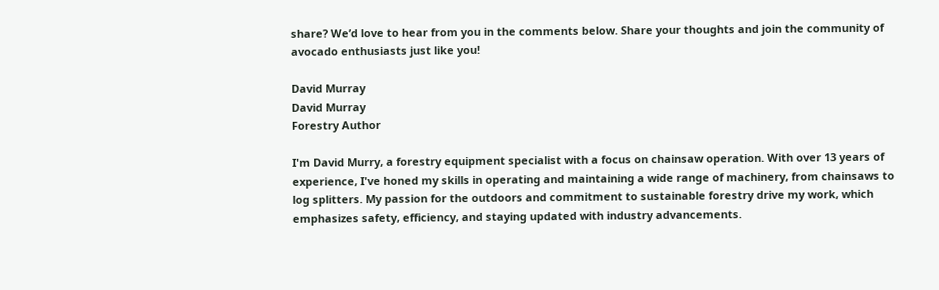share? We’d love to hear from you in the comments below. Share your thoughts and join the community of avocado enthusiasts just like you!

David Murray
David Murray
Forestry Author

I'm David Murry, a forestry equipment specialist with a focus on chainsaw operation. With over 13 years of experience, I've honed my skills in operating and maintaining a wide range of machinery, from chainsaws to log splitters. My passion for the outdoors and commitment to sustainable forestry drive my work, which emphasizes safety, efficiency, and staying updated with industry advancements.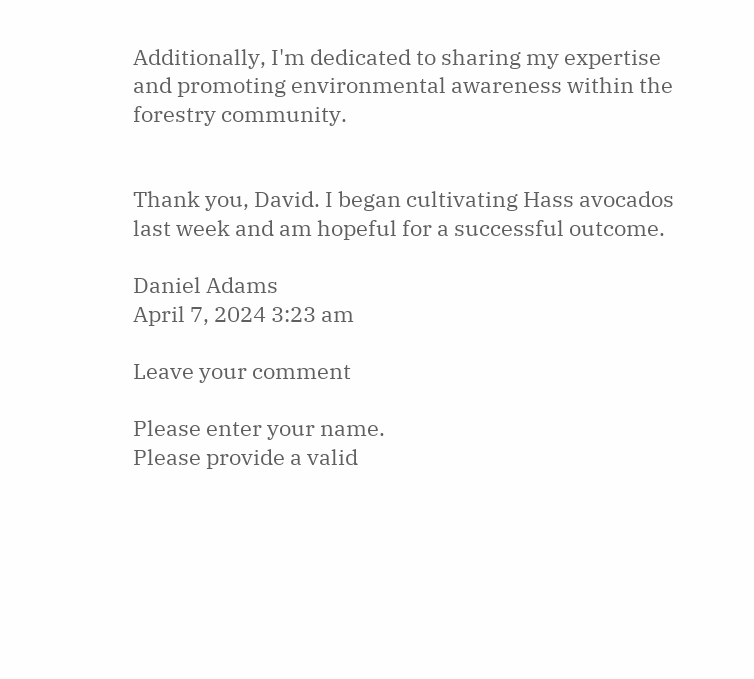Additionally, I'm dedicated to sharing my expertise and promoting environmental awareness within the forestry community.


Thank you, David. I began cultivating Hass avocados last week and am hopeful for a successful outcome.

Daniel Adams
April 7, 2024 3:23 am

Leave your comment

Please enter your name.
Please provide a valid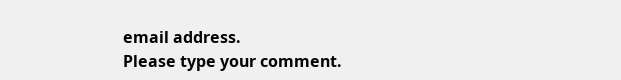email address.
Please type your comment.